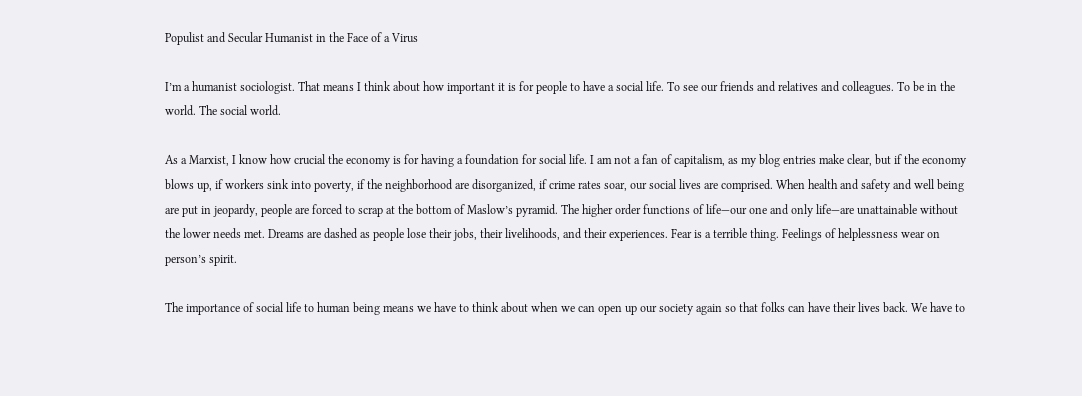Populist and Secular Humanist in the Face of a Virus

I’m a humanist sociologist. That means I think about how important it is for people to have a social life. To see our friends and relatives and colleagues. To be in the world. The social world.

As a Marxist, I know how crucial the economy is for having a foundation for social life. I am not a fan of capitalism, as my blog entries make clear, but if the economy blows up, if workers sink into poverty, if the neighborhood are disorganized, if crime rates soar, our social lives are comprised. When health and safety and well being are put in jeopardy, people are forced to scrap at the bottom of Maslow’s pyramid. The higher order functions of life—our one and only life—are unattainable without the lower needs met. Dreams are dashed as people lose their jobs, their livelihoods, and their experiences. Fear is a terrible thing. Feelings of helplessness wear on person’s spirit.

The importance of social life to human being means we have to think about when we can open up our society again so that folks can have their lives back. We have to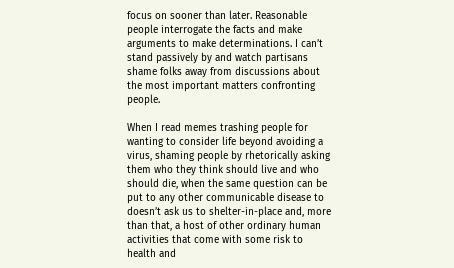focus on sooner than later. Reasonable people interrogate the facts and make arguments to make determinations. I can’t stand passively by and watch partisans shame folks away from discussions about the most important matters confronting people.

When I read memes trashing people for wanting to consider life beyond avoiding a virus, shaming people by rhetorically asking them who they think should live and who should die, when the same question can be put to any other communicable disease to doesn’t ask us to shelter-in-place and, more than that, a host of other ordinary human activities that come with some risk to health and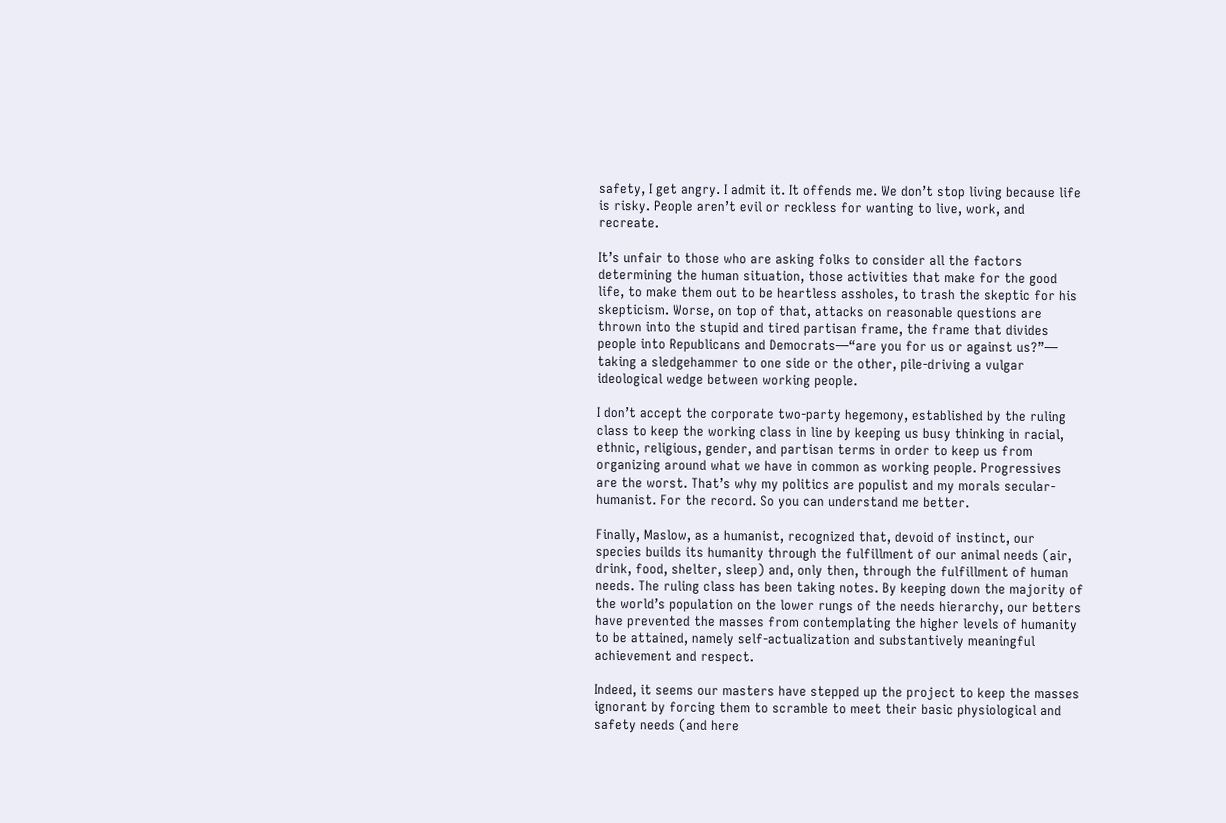safety, I get angry. I admit it. It offends me. We don’t stop living because life is risky. People aren’t evil or reckless for wanting to live, work, and recreate.

It’s unfair to those who are asking folks to consider all the factors determining the human situation, those activities that make for the good life, to make them out to be heartless assholes, to trash the skeptic for his skepticism. Worse, on top of that, attacks on reasonable questions are thrown into the stupid and tired partisan frame, the frame that divides people into Republicans and Democrats—“are you for us or against us?”— taking a sledgehammer to one side or the other, pile-driving a vulgar ideological wedge between working people.

I don’t accept the corporate two-party hegemony, established by the ruling class to keep the working class in line by keeping us busy thinking in racial, ethnic, religious, gender, and partisan terms in order to keep us from organizing around what we have in common as working people. Progressives are the worst. That’s why my politics are populist and my morals secular-humanist. For the record. So you can understand me better.

Finally, Maslow, as a humanist, recognized that, devoid of instinct, our species builds its humanity through the fulfillment of our animal needs (air, drink, food, shelter, sleep) and, only then, through the fulfillment of human needs. The ruling class has been taking notes. By keeping down the majority of the world’s population on the lower rungs of the needs hierarchy, our betters have prevented the masses from contemplating the higher levels of humanity to be attained, namely self-actualization and substantively meaningful achievement and respect.

Indeed, it seems our masters have stepped up the project to keep the masses ignorant by forcing them to scramble to meet their basic physiological and safety needs (and here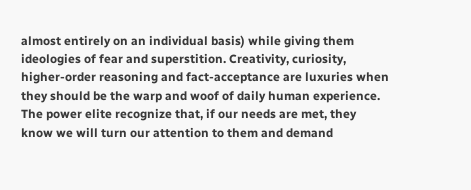almost entirely on an individual basis) while giving them ideologies of fear and superstition. Creativity, curiosity, higher-order reasoning and fact-acceptance are luxuries when they should be the warp and woof of daily human experience. The power elite recognize that, if our needs are met, they know we will turn our attention to them and demand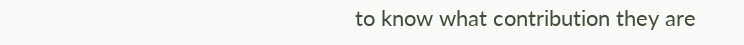to know what contribution they are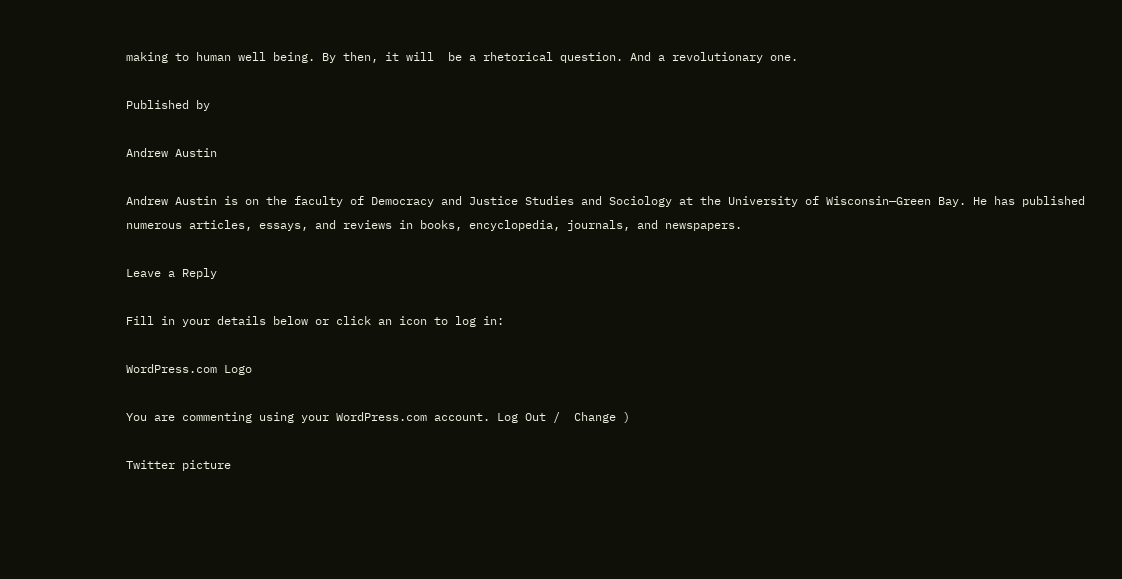making to human well being. By then, it will  be a rhetorical question. And a revolutionary one.

Published by

Andrew Austin

Andrew Austin is on the faculty of Democracy and Justice Studies and Sociology at the University of Wisconsin—Green Bay. He has published numerous articles, essays, and reviews in books, encyclopedia, journals, and newspapers.

Leave a Reply

Fill in your details below or click an icon to log in:

WordPress.com Logo

You are commenting using your WordPress.com account. Log Out /  Change )

Twitter picture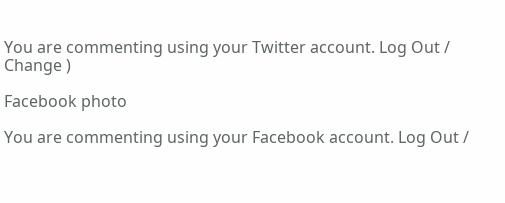You are commenting using your Twitter account. Log Out /  Change )

Facebook photo

You are commenting using your Facebook account. Log Out /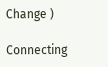Change )

Connecting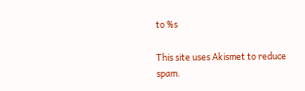to %s

This site uses Akismet to reduce spam.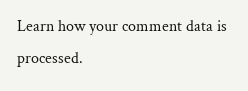Learn how your comment data is processed.